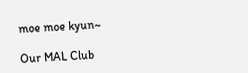moe moe kyun~

Our MAL Club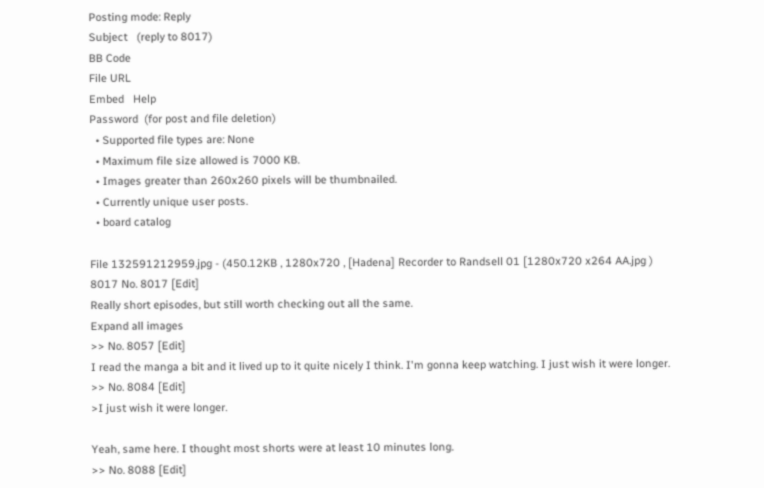Posting mode: Reply
Subject   (reply to 8017)
BB Code
File URL
Embed   Help
Password  (for post and file deletion)
  • Supported file types are: None
  • Maximum file size allowed is 7000 KB.
  • Images greater than 260x260 pixels will be thumbnailed.
  • Currently unique user posts.
  • board catalog

File 132591212959.jpg - (450.12KB , 1280x720 , [Hadena] Recorder to Randsell 01 [1280x720 x264 AA.jpg )
8017 No. 8017 [Edit]
Really short episodes, but still worth checking out all the same.
Expand all images
>> No. 8057 [Edit]
I read the manga a bit and it lived up to it quite nicely I think. I'm gonna keep watching. I just wish it were longer.
>> No. 8084 [Edit]
>I just wish it were longer.

Yeah, same here. I thought most shorts were at least 10 minutes long.
>> No. 8088 [Edit]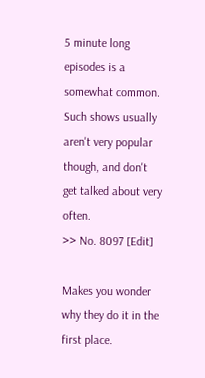5 minute long episodes is a somewhat common.
Such shows usually aren't very popular though, and don't get talked about very often.
>> No. 8097 [Edit]

Makes you wonder why they do it in the first place.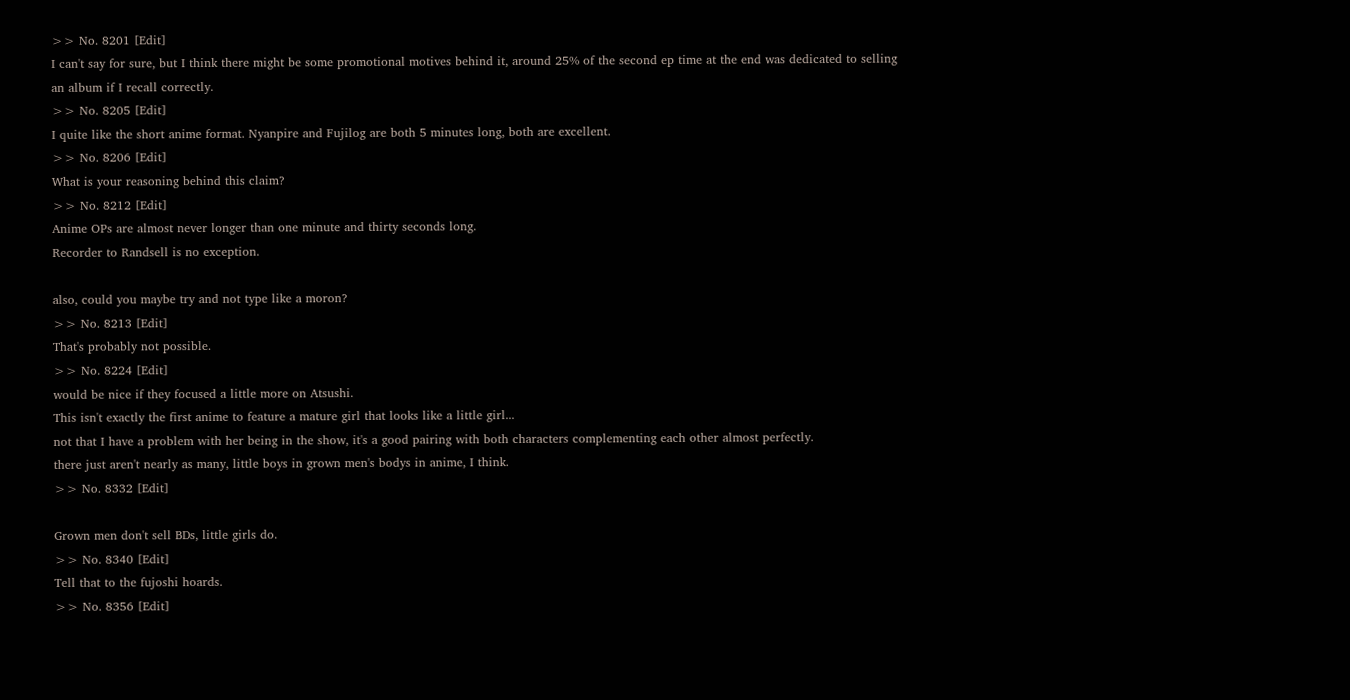>> No. 8201 [Edit]
I can't say for sure, but I think there might be some promotional motives behind it, around 25% of the second ep time at the end was dedicated to selling an album if I recall correctly.
>> No. 8205 [Edit]
I quite like the short anime format. Nyanpire and Fujilog are both 5 minutes long, both are excellent.
>> No. 8206 [Edit]
What is your reasoning behind this claim?
>> No. 8212 [Edit]
Anime OPs are almost never longer than one minute and thirty seconds long.
Recorder to Randsell is no exception.

also, could you maybe try and not type like a moron?
>> No. 8213 [Edit]
That's probably not possible.
>> No. 8224 [Edit]
would be nice if they focused a little more on Atsushi.
This isn't exactly the first anime to feature a mature girl that looks like a little girl...
not that I have a problem with her being in the show, it's a good pairing with both characters complementing each other almost perfectly.
there just aren't nearly as many, little boys in grown men's bodys in anime, I think.
>> No. 8332 [Edit]

Grown men don't sell BDs, little girls do.
>> No. 8340 [Edit]
Tell that to the fujoshi hoards.
>> No. 8356 [Edit]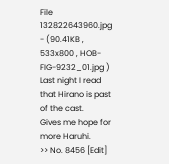File 132822643960.jpg - (90.41KB , 533x800 , HOB-FIG-9232_01.jpg )
Last night I read that Hirano is past of the cast.
Gives me hope for more Haruhi.
>> No. 8456 [Edit]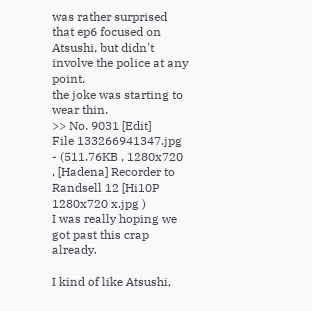was rather surprised that ep6 focused on Atsushi, but didn't involve the police at any point.
the joke was starting to wear thin.
>> No. 9031 [Edit]
File 133266941347.jpg - (511.76KB , 1280x720 , [Hadena] Recorder to Randsell 12 [Hi10P 1280x720 x.jpg )
I was really hoping we got past this crap already.

I kind of like Atsushi,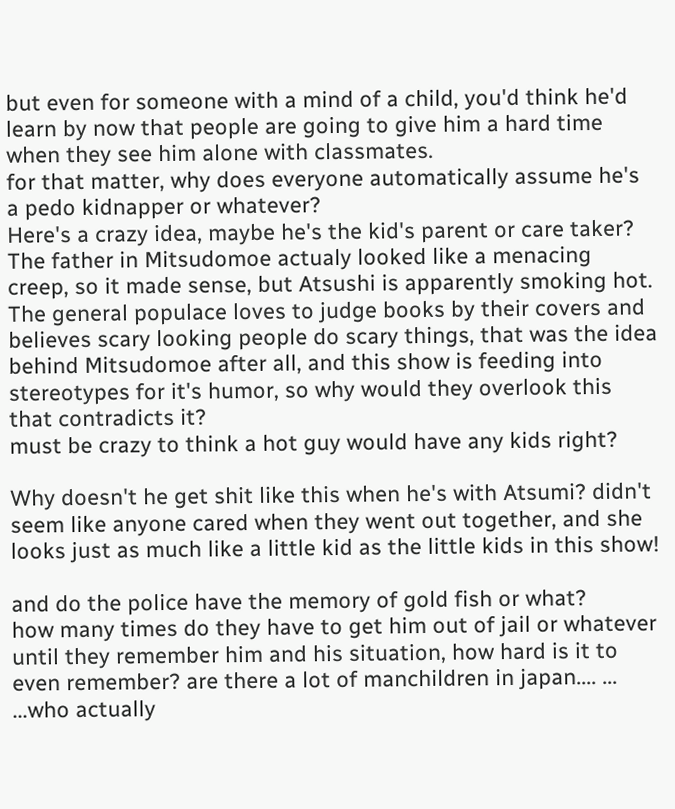but even for someone with a mind of a child, you'd think he'd learn by now that people are going to give him a hard time when they see him alone with classmates.
for that matter, why does everyone automatically assume he's a pedo kidnapper or whatever?
Here's a crazy idea, maybe he's the kid's parent or care taker?
The father in Mitsudomoe actualy looked like a menacing creep, so it made sense, but Atsushi is apparently smoking hot.
The general populace loves to judge books by their covers and believes scary looking people do scary things, that was the idea behind Mitsudomoe after all, and this show is feeding into stereotypes for it's humor, so why would they overlook this that contradicts it?
must be crazy to think a hot guy would have any kids right?

Why doesn't he get shit like this when he's with Atsumi? didn't seem like anyone cared when they went out together, and she looks just as much like a little kid as the little kids in this show!

and do the police have the memory of gold fish or what?
how many times do they have to get him out of jail or whatever until they remember him and his situation, how hard is it to even remember? are there a lot of manchildren in japan.... ... ...who actually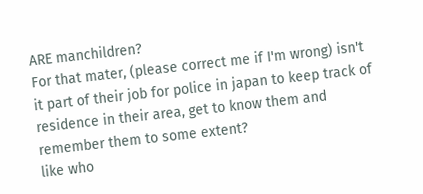ARE manchildren?
For that mater, (please correct me if I'm wrong) isn't it part of their job for police in japan to keep track of residence in their area, get to know them and remember them to some extent?
like who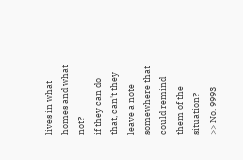lives in what homes and what not?
if they can do that, can't they leave a note somewhere that could remind them of the situation?
>> No. 9993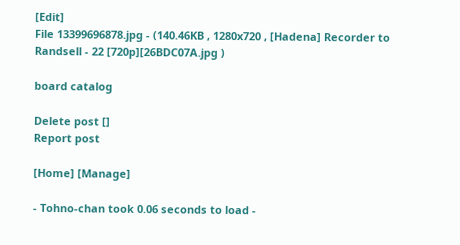[Edit]
File 13399696878.jpg - (140.46KB , 1280x720 , [Hadena] Recorder to Randsell - 22 [720p][26BDC07A.jpg )

board catalog

Delete post []
Report post

[Home] [Manage]

- Tohno-chan took 0.06 seconds to load -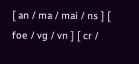[ an / ma / mai / ns ] [ foe / vg / vn ] [ cr /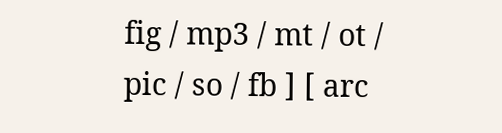fig / mp3 / mt / ot / pic / so / fb ] [ arc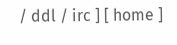/ ddl / irc ] [ home ]